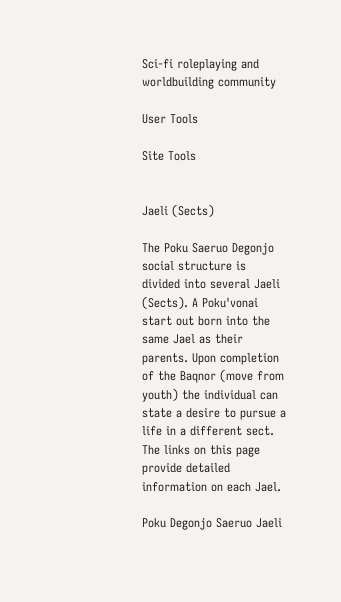Sci-fi roleplaying and worldbuilding community

User Tools

Site Tools


Jaeli (Sects)

The Poku Saeruo Degonjo social structure is divided into several Jaeli (Sects). A Poku'vonai start out born into the same Jael as their parents. Upon completion of the Baqnor (move from youth) the individual can state a desire to pursue a life in a different sect. The links on this page provide detailed information on each Jael.

Poku Degonjo Saeruo Jaeli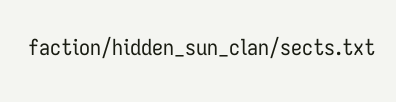faction/hidden_sun_clan/sects.txt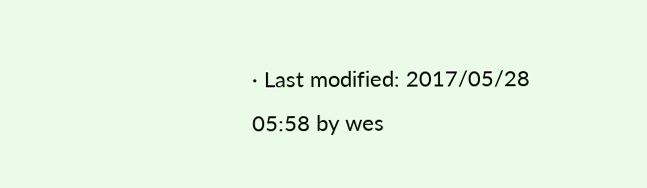· Last modified: 2017/05/28 05:58 by wes